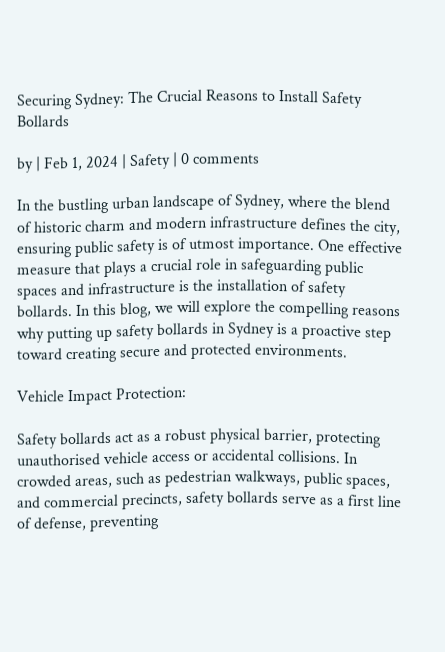Securing Sydney: The Crucial Reasons to Install Safety Bollards

by | Feb 1, 2024 | Safety | 0 comments

In the bustling urban landscape of Sydney, where the blend of historic charm and modern infrastructure defines the city, ensuring public safety is of utmost importance. One effective measure that plays a crucial role in safeguarding public spaces and infrastructure is the installation of safety bollards. In this blog, we will explore the compelling reasons why putting up safety bollards in Sydney is a proactive step toward creating secure and protected environments.

Vehicle Impact Protection:

Safety bollards act as a robust physical barrier, protecting unauthorised vehicle access or accidental collisions. In crowded areas, such as pedestrian walkways, public spaces, and commercial precincts, safety bollards serve as a first line of defense, preventing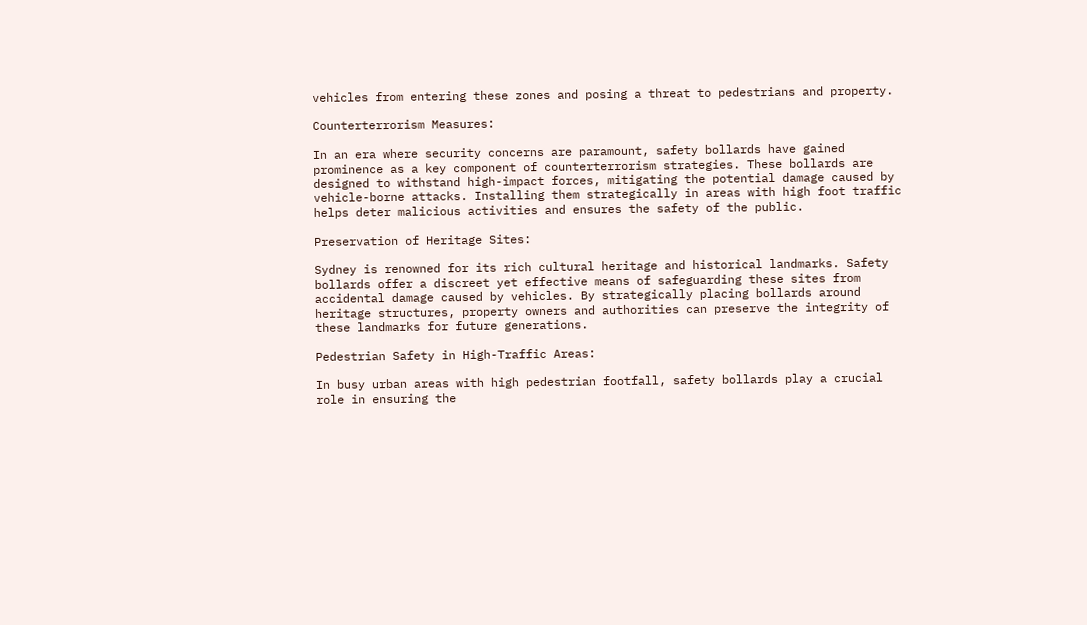vehicles from entering these zones and posing a threat to pedestrians and property.

Counterterrorism Measures:

In an era where security concerns are paramount, safety bollards have gained prominence as a key component of counterterrorism strategies. These bollards are designed to withstand high-impact forces, mitigating the potential damage caused by vehicle-borne attacks. Installing them strategically in areas with high foot traffic helps deter malicious activities and ensures the safety of the public.

Preservation of Heritage Sites:

Sydney is renowned for its rich cultural heritage and historical landmarks. Safety bollards offer a discreet yet effective means of safeguarding these sites from accidental damage caused by vehicles. By strategically placing bollards around heritage structures, property owners and authorities can preserve the integrity of these landmarks for future generations.

Pedestrian Safety in High-Traffic Areas:

In busy urban areas with high pedestrian footfall, safety bollards play a crucial role in ensuring the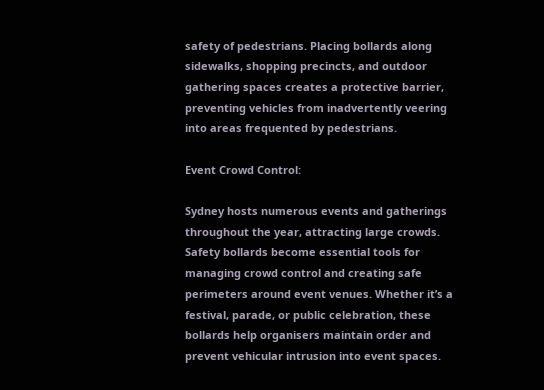safety of pedestrians. Placing bollards along sidewalks, shopping precincts, and outdoor gathering spaces creates a protective barrier, preventing vehicles from inadvertently veering into areas frequented by pedestrians.

Event Crowd Control:

Sydney hosts numerous events and gatherings throughout the year, attracting large crowds. Safety bollards become essential tools for managing crowd control and creating safe perimeters around event venues. Whether it’s a festival, parade, or public celebration, these bollards help organisers maintain order and prevent vehicular intrusion into event spaces.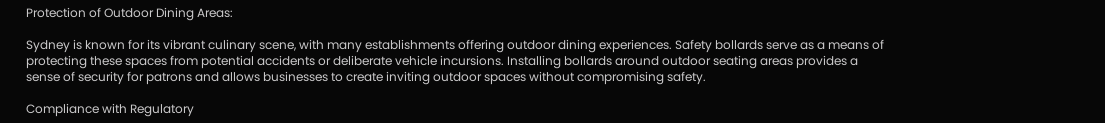Protection of Outdoor Dining Areas:

Sydney is known for its vibrant culinary scene, with many establishments offering outdoor dining experiences. Safety bollards serve as a means of protecting these spaces from potential accidents or deliberate vehicle incursions. Installing bollards around outdoor seating areas provides a sense of security for patrons and allows businesses to create inviting outdoor spaces without compromising safety.

Compliance with Regulatory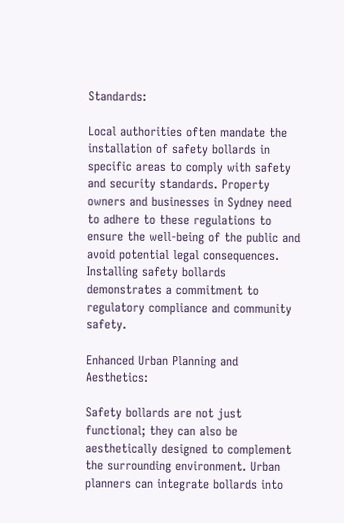Standards:

Local authorities often mandate the installation of safety bollards in specific areas to comply with safety and security standards. Property owners and businesses in Sydney need to adhere to these regulations to ensure the well-being of the public and avoid potential legal consequences. Installing safety bollards demonstrates a commitment to regulatory compliance and community safety.

Enhanced Urban Planning and Aesthetics:

Safety bollards are not just functional; they can also be aesthetically designed to complement the surrounding environment. Urban planners can integrate bollards into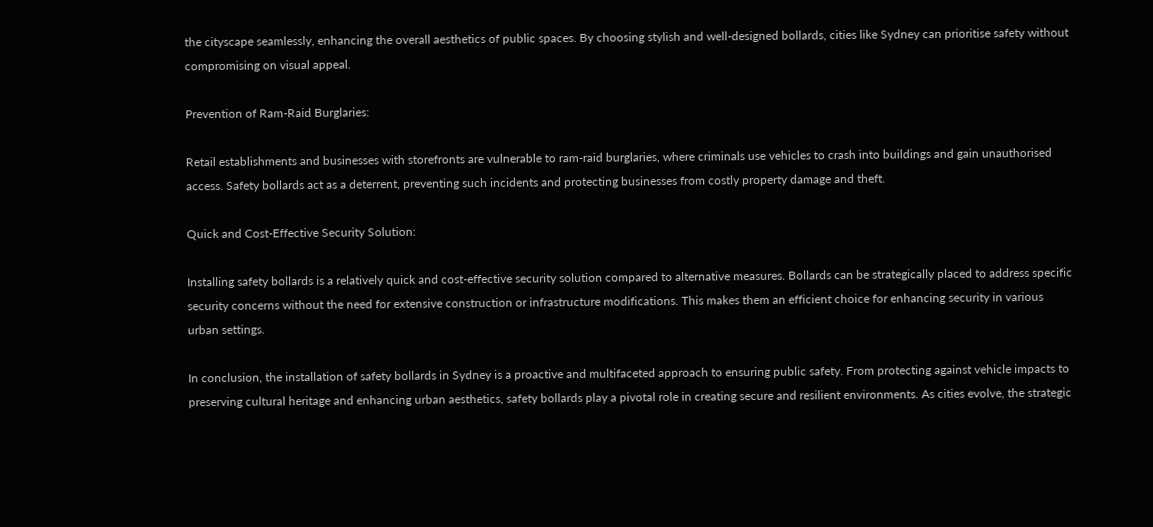the cityscape seamlessly, enhancing the overall aesthetics of public spaces. By choosing stylish and well-designed bollards, cities like Sydney can prioritise safety without compromising on visual appeal.

Prevention of Ram-Raid Burglaries:

Retail establishments and businesses with storefronts are vulnerable to ram-raid burglaries, where criminals use vehicles to crash into buildings and gain unauthorised access. Safety bollards act as a deterrent, preventing such incidents and protecting businesses from costly property damage and theft.

Quick and Cost-Effective Security Solution:

Installing safety bollards is a relatively quick and cost-effective security solution compared to alternative measures. Bollards can be strategically placed to address specific security concerns without the need for extensive construction or infrastructure modifications. This makes them an efficient choice for enhancing security in various urban settings.

In conclusion, the installation of safety bollards in Sydney is a proactive and multifaceted approach to ensuring public safety. From protecting against vehicle impacts to preserving cultural heritage and enhancing urban aesthetics, safety bollards play a pivotal role in creating secure and resilient environments. As cities evolve, the strategic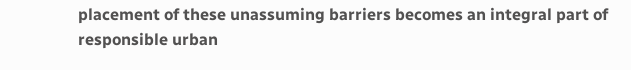placement of these unassuming barriers becomes an integral part of responsible urban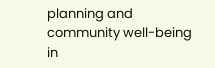planning and community well-being in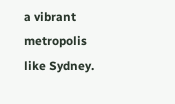a vibrant metropolis like Sydney.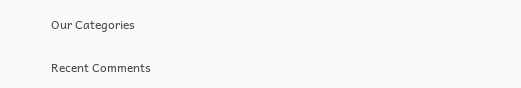Our Categories

Recent Comments